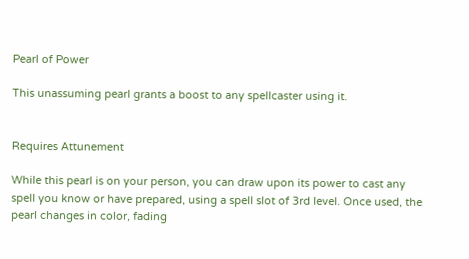Pearl of Power

This unassuming pearl grants a boost to any spellcaster using it.


Requires Attunement

While this pearl is on your person, you can draw upon its power to cast any spell you know or have prepared, using a spell slot of 3rd level. Once used, the pearl changes in color, fading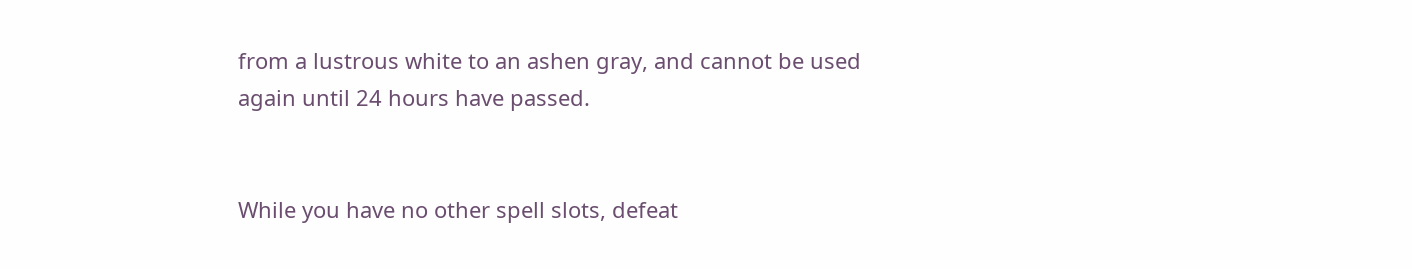from a lustrous white to an ashen gray, and cannot be used again until 24 hours have passed.


While you have no other spell slots, defeat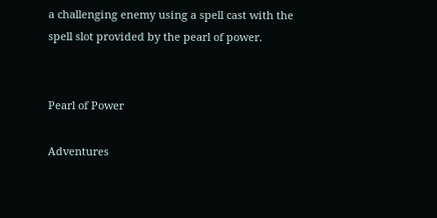a challenging enemy using a spell cast with the spell slot provided by the pearl of power.


Pearl of Power

Adventures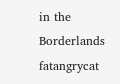in the Borderlands fatangrycat